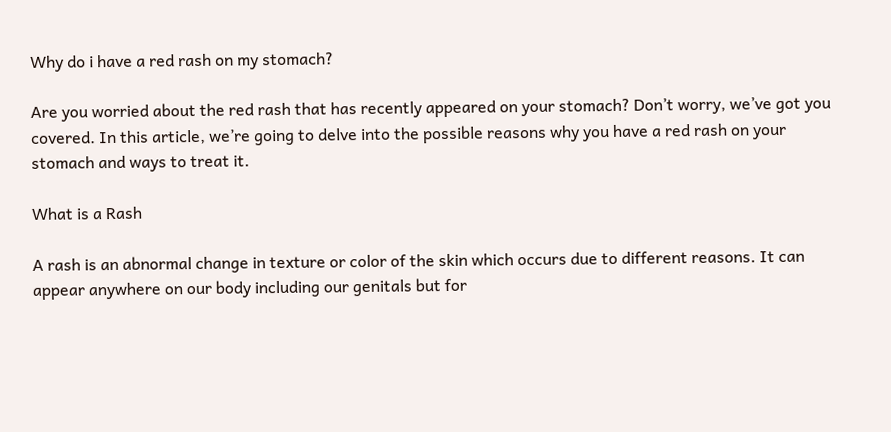Why do i have a red rash on my stomach?

Are you worried about the red rash that has recently appeared on your stomach? Don’t worry, we’ve got you covered. In this article, we’re going to delve into the possible reasons why you have a red rash on your stomach and ways to treat it.

What is a Rash

A rash is an abnormal change in texture or color of the skin which occurs due to different reasons. It can appear anywhere on our body including our genitals but for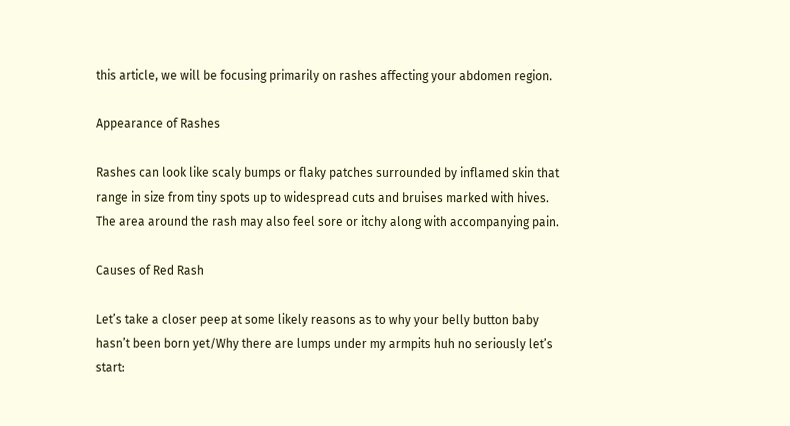this article, we will be focusing primarily on rashes affecting your abdomen region.

Appearance of Rashes

Rashes can look like scaly bumps or flaky patches surrounded by inflamed skin that range in size from tiny spots up to widespread cuts and bruises marked with hives. The area around the rash may also feel sore or itchy along with accompanying pain.

Causes of Red Rash

Let’s take a closer peep at some likely reasons as to why your belly button baby hasn’t been born yet/Why there are lumps under my armpits huh no seriously let’s start: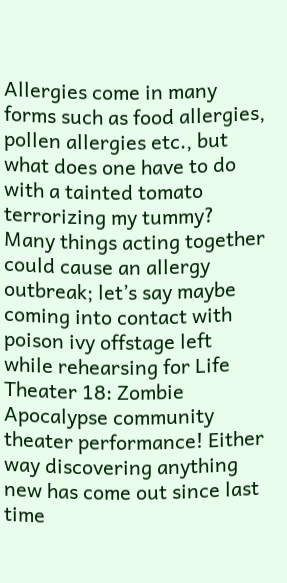Allergies come in many forms such as food allergies, pollen allergies etc., but what does one have to do with a tainted tomato terrorizing my tummy? Many things acting together could cause an allergy outbreak; let’s say maybe coming into contact with poison ivy offstage left while rehearsing for Life Theater 18: Zombie Apocalypse community theater performance! Either way discovering anything new has come out since last time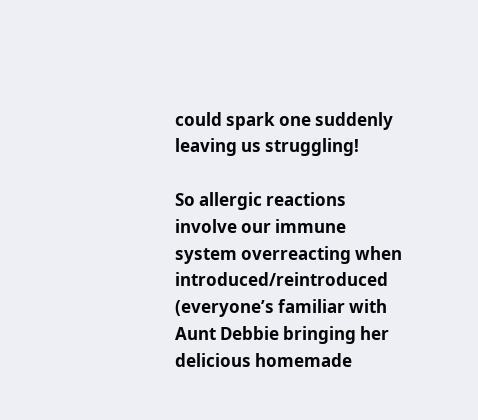could spark one suddenly leaving us struggling!

So allergic reactions involve our immune system overreacting when introduced/reintroduced (everyone’s familiar with Aunt Debbie bringing her delicious homemade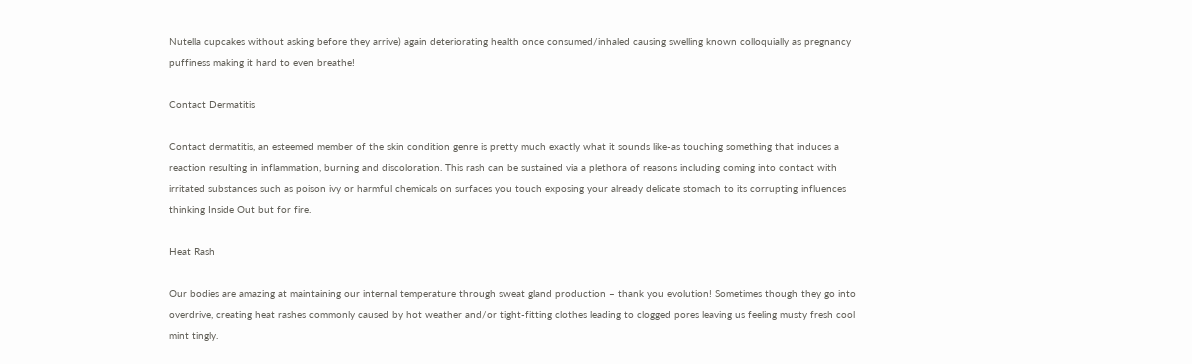Nutella cupcakes without asking before they arrive) again deteriorating health once consumed/inhaled causing swelling known colloquially as pregnancy puffiness making it hard to even breathe!

Contact Dermatitis

Contact dermatitis, an esteemed member of the skin condition genre is pretty much exactly what it sounds like-as touching something that induces a reaction resulting in inflammation, burning and discoloration. This rash can be sustained via a plethora of reasons including coming into contact with irritated substances such as poison ivy or harmful chemicals on surfaces you touch exposing your already delicate stomach to its corrupting influences thinking Inside Out but for fire.

Heat Rash

Our bodies are amazing at maintaining our internal temperature through sweat gland production – thank you evolution! Sometimes though they go into overdrive, creating heat rashes commonly caused by hot weather and/or tight-fitting clothes leading to clogged pores leaving us feeling musty fresh cool mint tingly.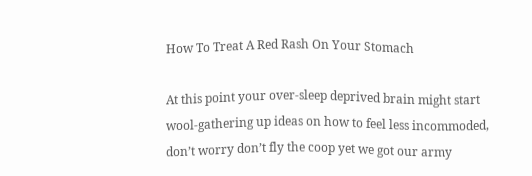How To Treat A Red Rash On Your Stomach

At this point your over-sleep deprived brain might start wool-gathering up ideas on how to feel less incommoded, don’t worry don’t fly the coop yet we got our army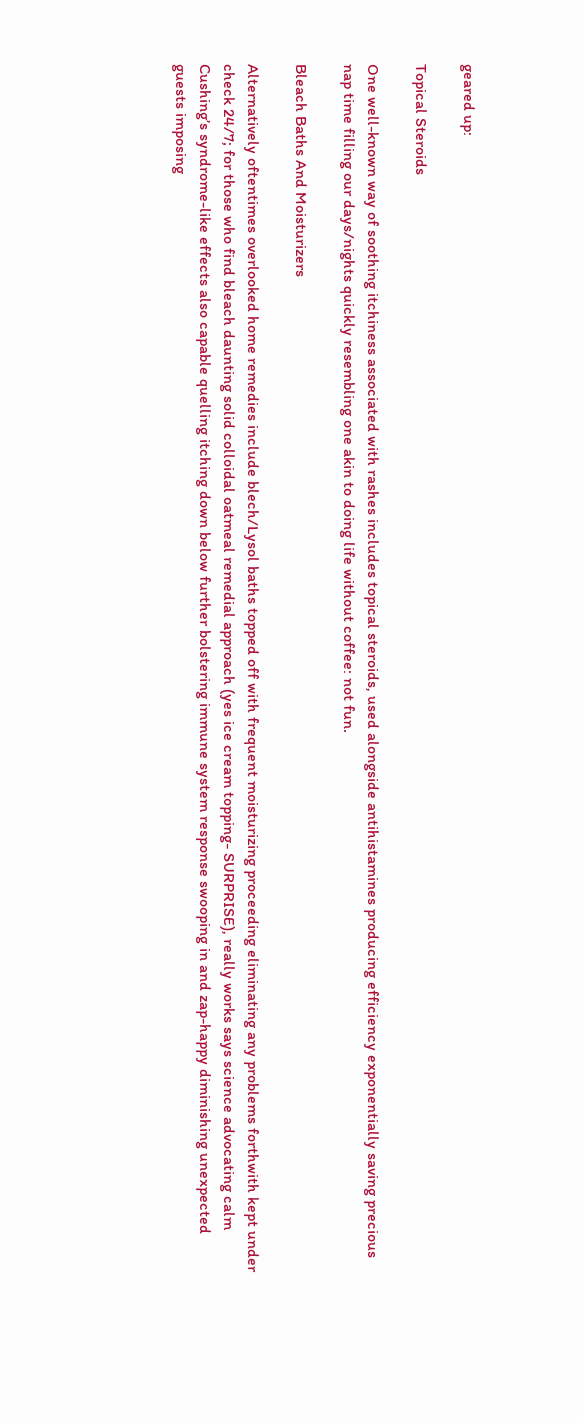geared up:

Topical Steroids

One well-known way of soothing itchiness associated with rashes includes topical steroids, used alongside antihistamines producing efficiency exponentially saving precious nap time filling our days/nights quickly resembling one akin to doing life without coffee: not fun.

Bleach Baths And Moisturizers

Alternatively oftentimes overlooked home remedies include blech/Lysol baths topped off with frequent moisturizing proceeding eliminating any problems forthwith kept under check 24/7; for those who find bleach daunting solid colloidal oatmeal remedial approach (yes ice cream topping- SURPRISE), really works says science advocating calm Cushing’s syndrome-like effects also capable quelling itching down below further bolstering immune system response swooping in and zap-happy diminishing unexpected guests imposing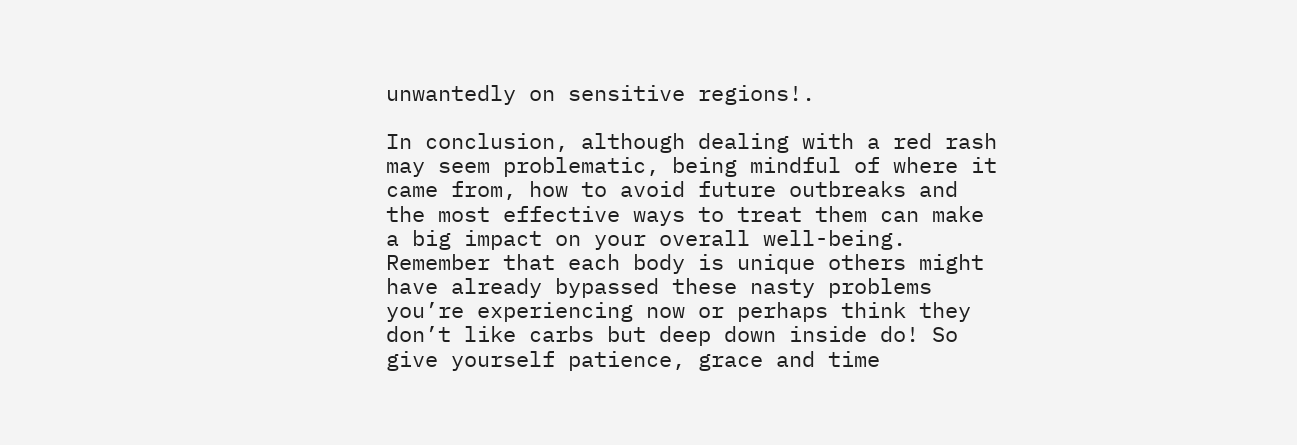unwantedly on sensitive regions!.

In conclusion, although dealing with a red rash may seem problematic, being mindful of where it came from, how to avoid future outbreaks and the most effective ways to treat them can make a big impact on your overall well-being. Remember that each body is unique others might have already bypassed these nasty problems you’re experiencing now or perhaps think they don’t like carbs but deep down inside do! So give yourself patience, grace and time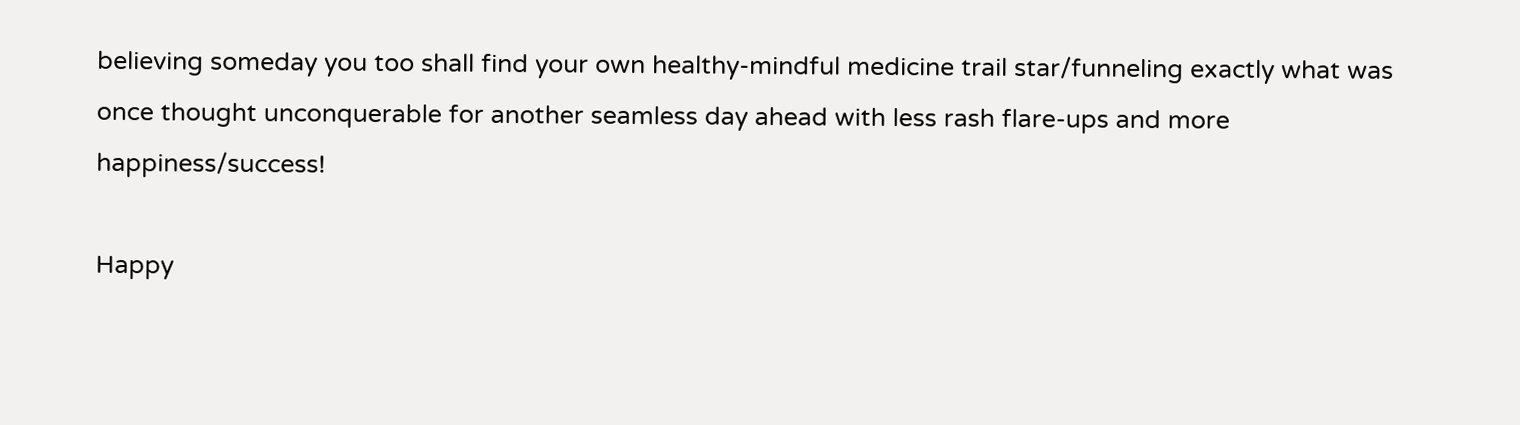believing someday you too shall find your own healthy-mindful medicine trail star/funneling exactly what was once thought unconquerable for another seamless day ahead with less rash flare-ups and more happiness/success!

Happy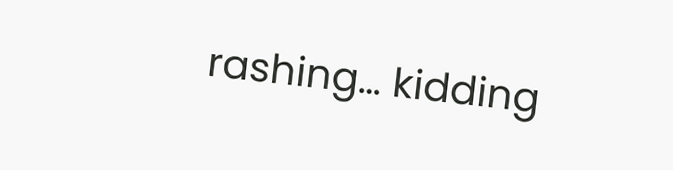rashing… kidding